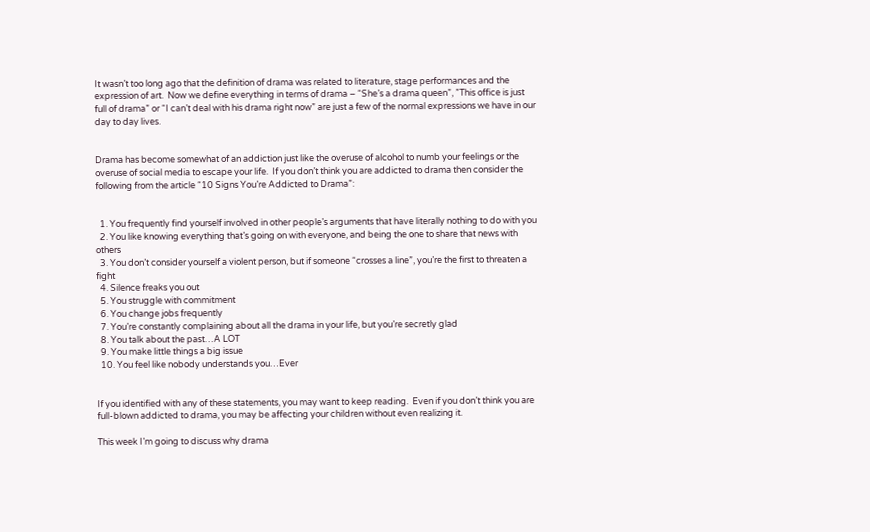It wasn’t too long ago that the definition of drama was related to literature, stage performances and the expression of art.  Now we define everything in terms of drama – “She’s a drama queen”, ”This office is just full of drama” or “I can’t deal with his drama right now” are just a few of the normal expressions we have in our day to day lives.


Drama has become somewhat of an addiction just like the overuse of alcohol to numb your feelings or the overuse of social media to escape your life.  If you don’t think you are addicted to drama then consider the following from the article “10 Signs You’re Addicted to Drama”:


  1. You frequently find yourself involved in other people’s arguments that have literally nothing to do with you
  2. You like knowing everything that’s going on with everyone, and being the one to share that news with others
  3. You don’t consider yourself a violent person, but if someone “crosses a line”, you’re the first to threaten a fight
  4. Silence freaks you out
  5. You struggle with commitment
  6. You change jobs frequently
  7. You’re constantly complaining about all the drama in your life, but you’re secretly glad
  8. You talk about the past…A LOT
  9. You make little things a big issue
  10. You feel like nobody understands you…Ever


If you identified with any of these statements, you may want to keep reading.  Even if you don’t think you are full-blown addicted to drama, you may be affecting your children without even realizing it.

This week I’m going to discuss why drama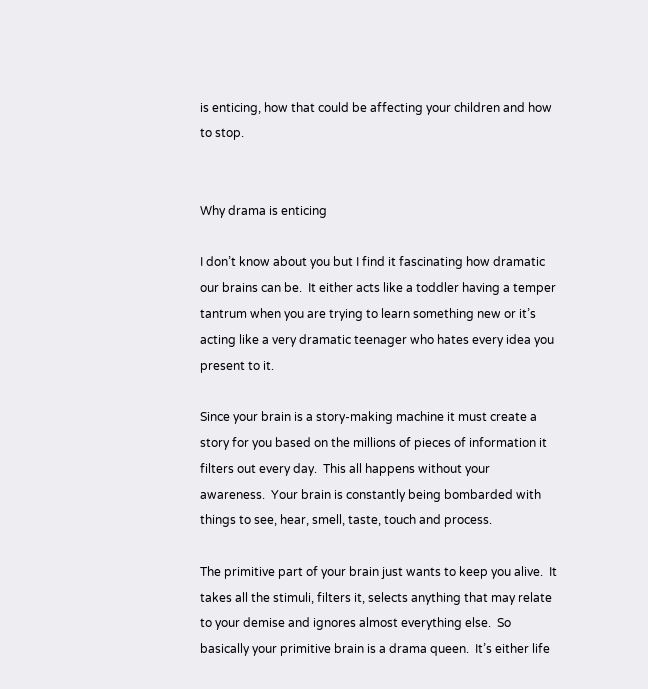is enticing, how that could be affecting your children and how to stop.


Why drama is enticing

I don’t know about you but I find it fascinating how dramatic our brains can be.  It either acts like a toddler having a temper tantrum when you are trying to learn something new or it’s acting like a very dramatic teenager who hates every idea you present to it.

Since your brain is a story-making machine it must create a story for you based on the millions of pieces of information it filters out every day.  This all happens without your awareness.  Your brain is constantly being bombarded with things to see, hear, smell, taste, touch and process.

The primitive part of your brain just wants to keep you alive.  It takes all the stimuli, filters it, selects anything that may relate to your demise and ignores almost everything else.  So basically your primitive brain is a drama queen.  It’s either life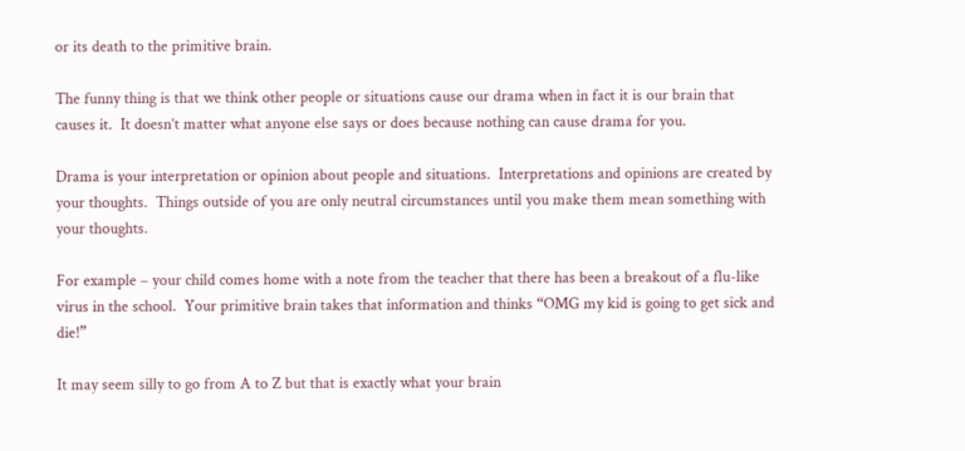or its death to the primitive brain.

The funny thing is that we think other people or situations cause our drama when in fact it is our brain that causes it.  It doesn’t matter what anyone else says or does because nothing can cause drama for you.

Drama is your interpretation or opinion about people and situations.  Interpretations and opinions are created by your thoughts.  Things outside of you are only neutral circumstances until you make them mean something with your thoughts.

For example – your child comes home with a note from the teacher that there has been a breakout of a flu-like virus in the school.  Your primitive brain takes that information and thinks “OMG my kid is going to get sick and die!”

It may seem silly to go from A to Z but that is exactly what your brain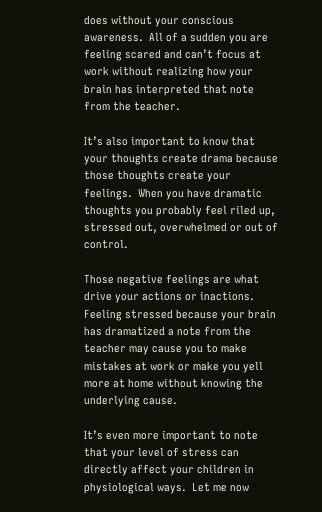does without your conscious awareness.  All of a sudden you are feeling scared and can’t focus at work without realizing how your brain has interpreted that note from the teacher.

It’s also important to know that your thoughts create drama because those thoughts create your feelings.  When you have dramatic thoughts you probably feel riled up, stressed out, overwhelmed or out of control.

Those negative feelings are what drive your actions or inactions.  Feeling stressed because your brain has dramatized a note from the teacher may cause you to make mistakes at work or make you yell more at home without knowing the underlying cause.

It’s even more important to note that your level of stress can directly affect your children in physiological ways.  Let me now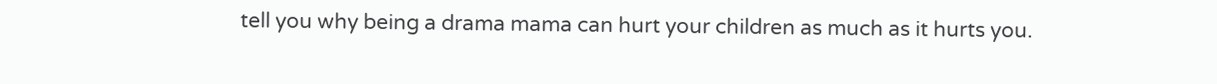tell you why being a drama mama can hurt your children as much as it hurts you.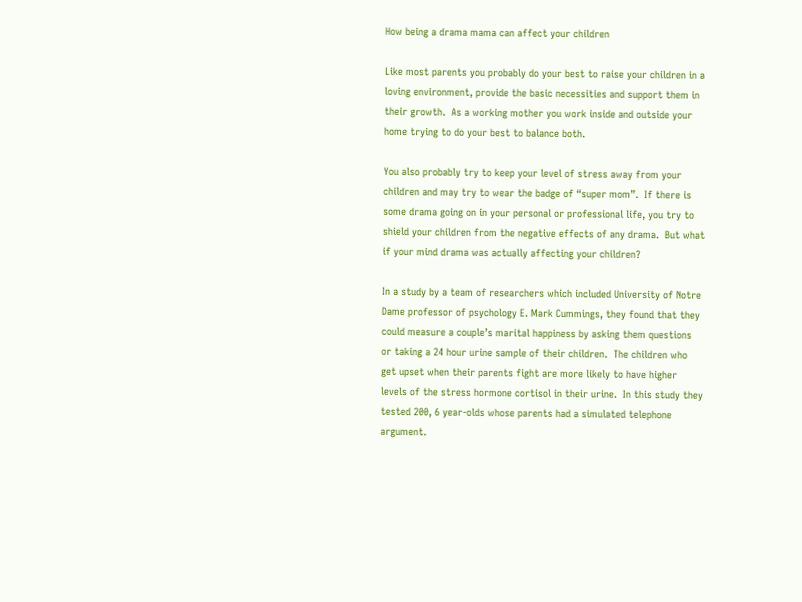How being a drama mama can affect your children

Like most parents you probably do your best to raise your children in a loving environment, provide the basic necessities and support them in their growth.  As a working mother you work inside and outside your home trying to do your best to balance both.

You also probably try to keep your level of stress away from your children and may try to wear the badge of “super mom”.  If there is some drama going on in your personal or professional life, you try to shield your children from the negative effects of any drama.  But what if your mind drama was actually affecting your children?

In a study by a team of researchers which included University of Notre Dame professor of psychology E. Mark Cummings, they found that they could measure a couple’s marital happiness by asking them questions or taking a 24 hour urine sample of their children.  The children who get upset when their parents fight are more likely to have higher levels of the stress hormone cortisol in their urine.  In this study they tested 200, 6 year-olds whose parents had a simulated telephone argument.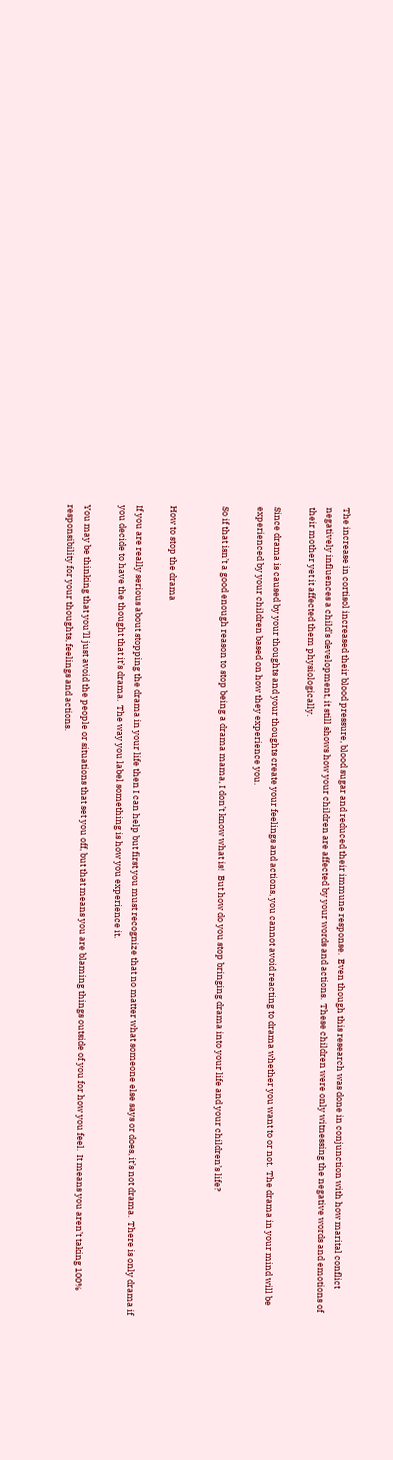The increase in cortisol increased their blood pressure, blood sugar and reduced their immune response.  Even though this research was done in conjunction with how marital conflict negatively influences a child’s development, it still shows how your children are affected by your words and actions.  These children were only witnessing the negative words and emotions of their mother yet it affected them physiologically.

Since drama is caused by your thoughts and your thoughts create your feelings and actions, you cannot avoid reacting to drama whether you want to or not.  The drama in your mind will be experienced by your children based on how they experience you.

So if that isn’t a good enough reason to stop being a drama mama, I don’t know what is!  But how do you stop bringing drama into your life and your children’s life?


How to stop the drama

If you are really serious about stopping the drama in your life then I can help but first you must recognize that no matter what someone else says or does, it’s not drama.  There is only drama if you decide to have the thought that it’s drama.  The way you label something is how you experience it.

You may be thinking that you’ll just avoid the people or situations that set you off, but that means you are blaming things outside of you for how you feel.  It means you aren’t taking 100% responsibility for your thoughts, feelings and actions.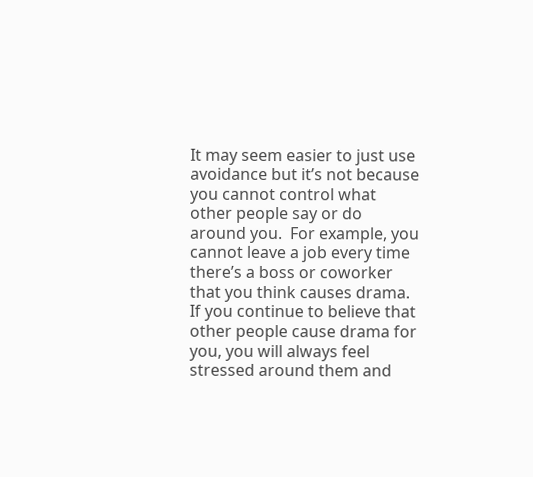It may seem easier to just use avoidance but it’s not because you cannot control what other people say or do around you.  For example, you cannot leave a job every time there’s a boss or coworker that you think causes drama.  If you continue to believe that other people cause drama for you, you will always feel stressed around them and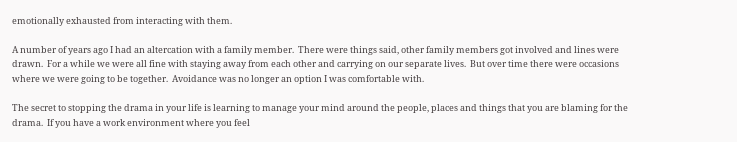emotionally exhausted from interacting with them.

A number of years ago I had an altercation with a family member.  There were things said, other family members got involved and lines were drawn.  For a while we were all fine with staying away from each other and carrying on our separate lives.  But over time there were occasions where we were going to be together.  Avoidance was no longer an option I was comfortable with.

The secret to stopping the drama in your life is learning to manage your mind around the people, places and things that you are blaming for the drama.  If you have a work environment where you feel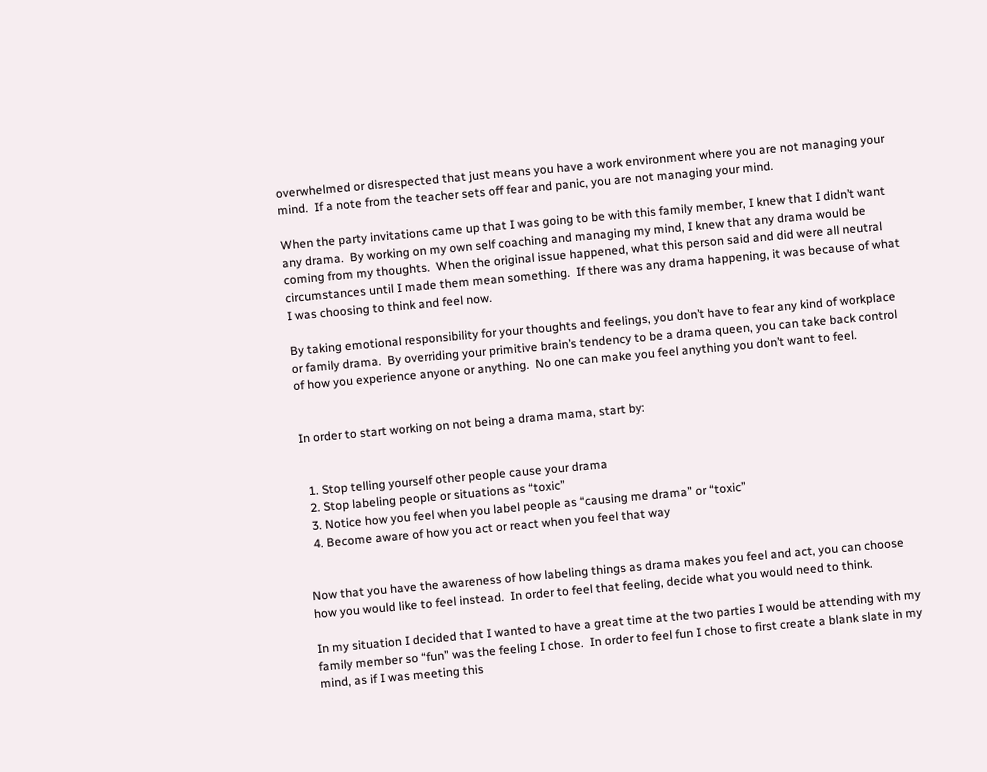overwhelmed or disrespected that just means you have a work environment where you are not managing your mind.  If a note from the teacher sets off fear and panic, you are not managing your mind.

When the party invitations came up that I was going to be with this family member, I knew that I didn’t want any drama.  By working on my own self coaching and managing my mind, I knew that any drama would be coming from my thoughts.  When the original issue happened, what this person said and did were all neutral circumstances until I made them mean something.  If there was any drama happening, it was because of what I was choosing to think and feel now.

By taking emotional responsibility for your thoughts and feelings, you don’t have to fear any kind of workplace or family drama.  By overriding your primitive brain’s tendency to be a drama queen, you can take back control of how you experience anyone or anything.  No one can make you feel anything you don’t want to feel.


In order to start working on not being a drama mama, start by:


  1. Stop telling yourself other people cause your drama
  2. Stop labeling people or situations as “toxic”
  3. Notice how you feel when you label people as “causing me drama” or “toxic”
  4. Become aware of how you act or react when you feel that way


Now that you have the awareness of how labeling things as drama makes you feel and act, you can choose how you would like to feel instead.  In order to feel that feeling, decide what you would need to think.

In my situation I decided that I wanted to have a great time at the two parties I would be attending with my family member so “fun” was the feeling I chose.  In order to feel fun I chose to first create a blank slate in my mind, as if I was meeting this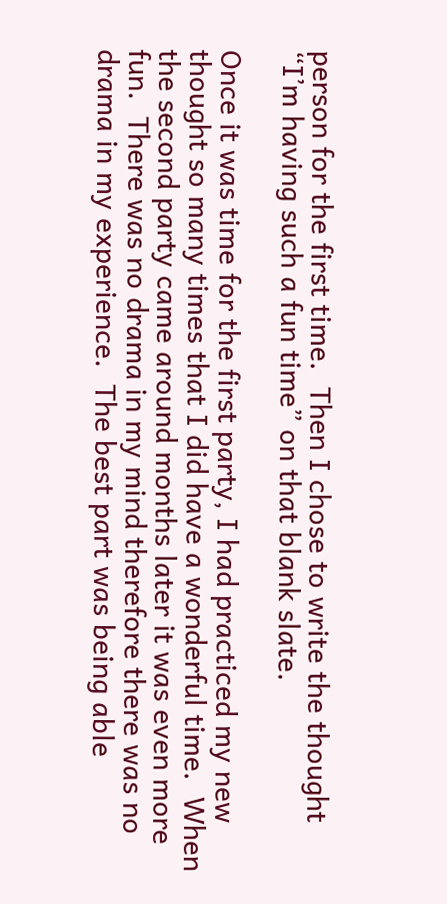person for the first time.  Then I chose to write the thought “I’m having such a fun time” on that blank slate.

Once it was time for the first party, I had practiced my new thought so many times that I did have a wonderful time.  When the second party came around months later it was even more fun.  There was no drama in my mind therefore there was no drama in my experience.  The best part was being able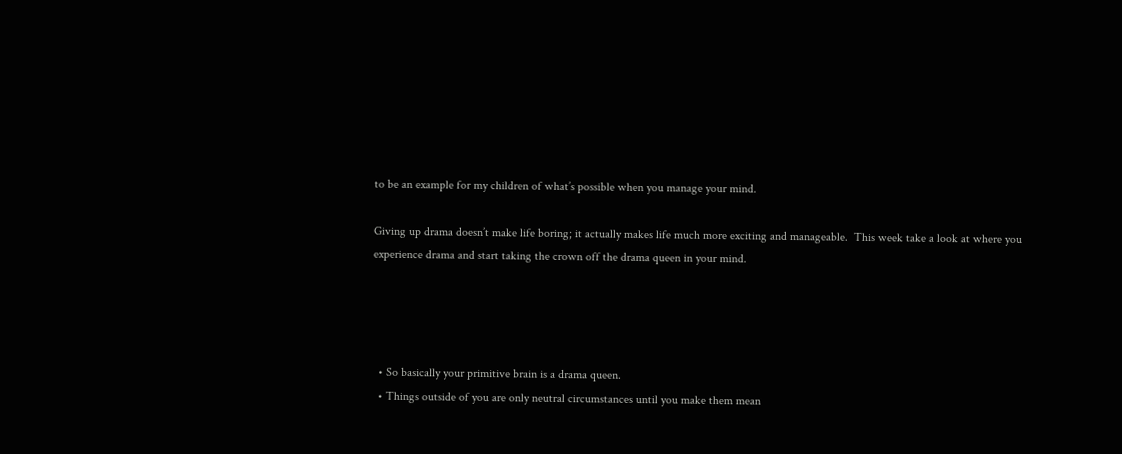to be an example for my children of what’s possible when you manage your mind.

Giving up drama doesn’t make life boring; it actually makes life much more exciting and manageable.  This week take a look at where you experience drama and start taking the crown off the drama queen in your mind.




  • So basically your primitive brain is a drama queen.
  • Things outside of you are only neutral circumstances until you make them mean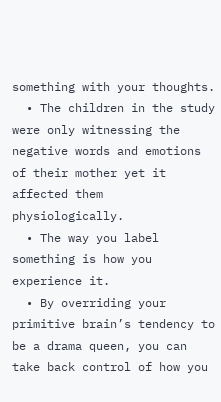something with your thoughts.
  • The children in the study were only witnessing the negative words and emotions of their mother yet it affected them physiologically.
  • The way you label something is how you experience it.
  • By overriding your primitive brain’s tendency to be a drama queen, you can take back control of how you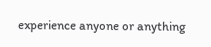experience anyone or anything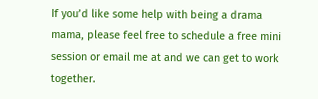If you’d like some help with being a drama mama, please feel free to schedule a free mini session or email me at and we can get to work together.